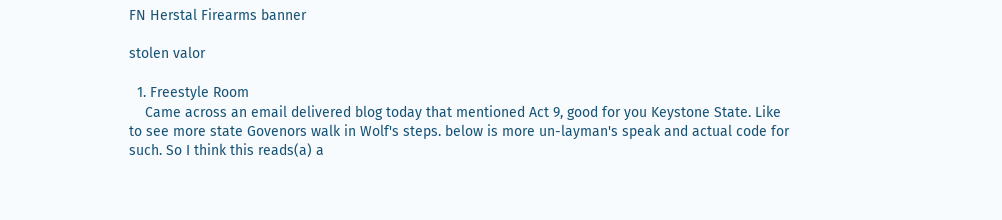FN Herstal Firearms banner

stolen valor

  1. Freestyle Room
    Came across an email delivered blog today that mentioned Act 9, good for you Keystone State. Like to see more state Govenors walk in Wolf's steps. below is more un-layman's speak and actual code for such. So I think this reads(a) a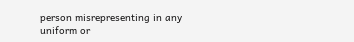person misrepresenting in any uniform or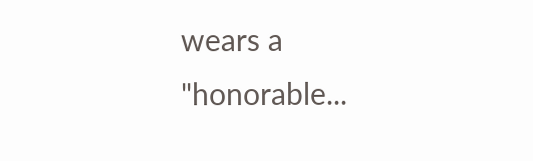wears a "honorable...